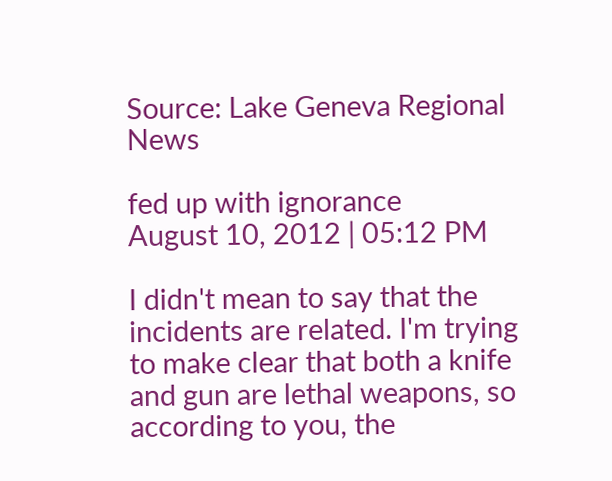Source: Lake Geneva Regional News

fed up with ignorance
August 10, 2012 | 05:12 PM

I didn't mean to say that the incidents are related. I'm trying to make clear that both a knife and gun are lethal weapons, so according to you, the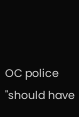OC police "should have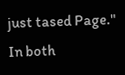just tased Page." In both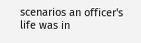scenarios an officer's life was in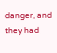danger, and they had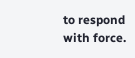to respond with force.